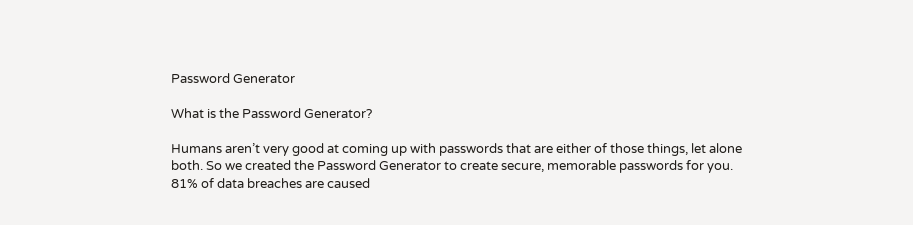Password Generator

What is the Password Generator?

Humans aren’t very good at coming up with passwords that are either of those things, let alone both. So we created the Password Generator to create secure, memorable passwords for you. 81% of data breaches are caused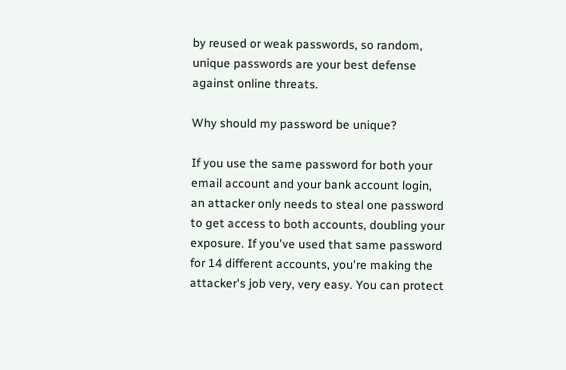by reused or weak passwords, so random, unique passwords are your best defense against online threats.

Why should my password be unique?

If you use the same password for both your email account and your bank account login, an attacker only needs to steal one password to get access to both accounts, doubling your exposure. If you've used that same password for 14 different accounts, you're making the attacker's job very, very easy. You can protect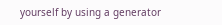yourself by using a generator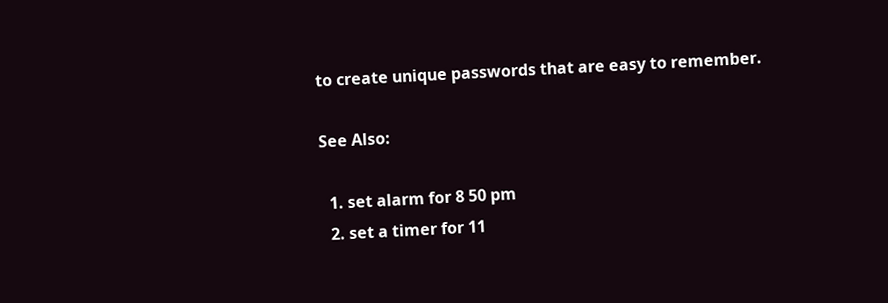to create unique passwords that are easy to remember.

See Also:

  1. set alarm for 8 50 pm
  2. set a timer for 11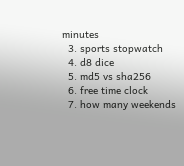minutes
  3. sports stopwatch
  4. d8 dice
  5. md5 vs sha256
  6. free time clock
  7. how many weekends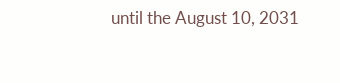until the August 10, 2031